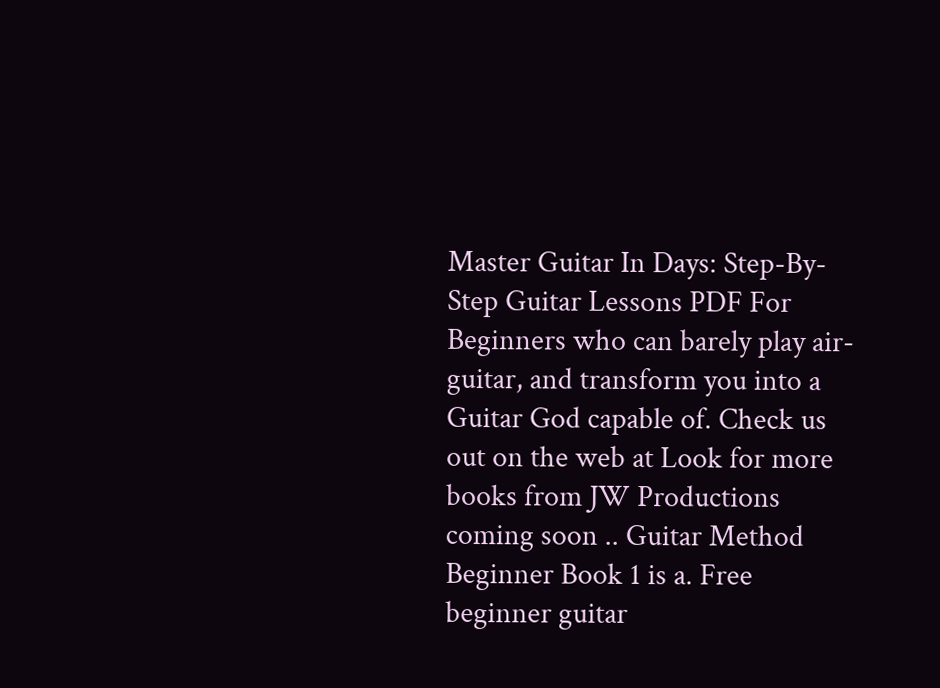Master Guitar In Days: Step-By-Step Guitar Lessons PDF For Beginners who can barely play air-guitar, and transform you into a Guitar God capable of. Check us out on the web at Look for more books from JW Productions coming soon .. Guitar Method Beginner Book 1 is a. Free beginner guitar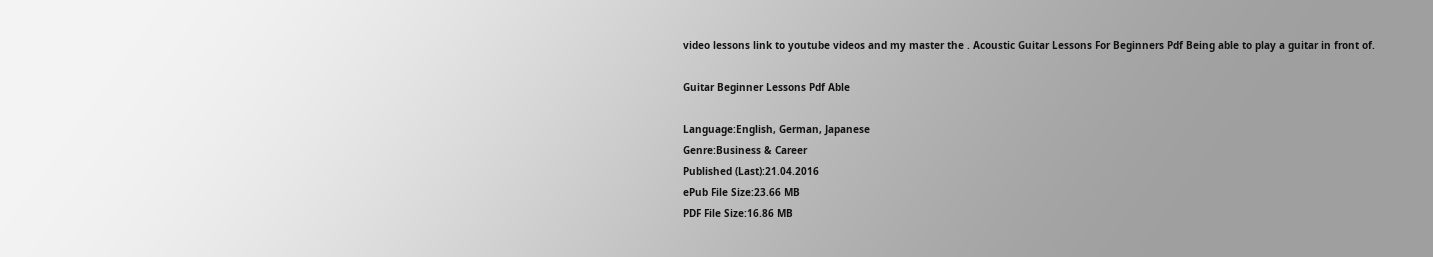video lessons link to youtube videos and my master the . Acoustic Guitar Lessons For Beginners Pdf Being able to play a guitar in front of.

Guitar Beginner Lessons Pdf Able

Language:English, German, Japanese
Genre:Business & Career
Published (Last):21.04.2016
ePub File Size:23.66 MB
PDF File Size:16.86 MB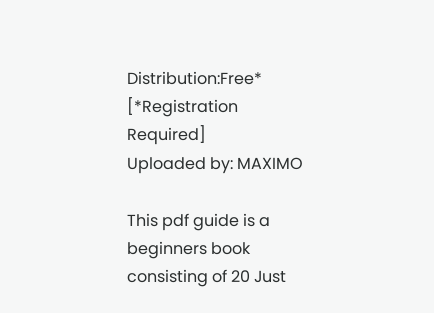Distribution:Free* [*Registration Required]
Uploaded by: MAXIMO

This pdf guide is a beginners book consisting of 20 Just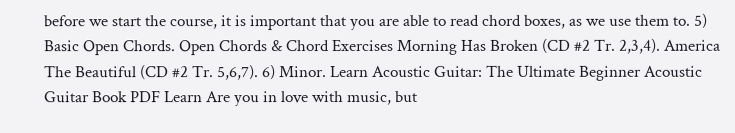before we start the course, it is important that you are able to read chord boxes, as we use them to. 5) Basic Open Chords. Open Chords & Chord Exercises Morning Has Broken (CD #2 Tr. 2,3,4). America The Beautiful (CD #2 Tr. 5,6,7). 6) Minor. Learn Acoustic Guitar: The Ultimate Beginner Acoustic Guitar Book PDF Learn Are you in love with music, but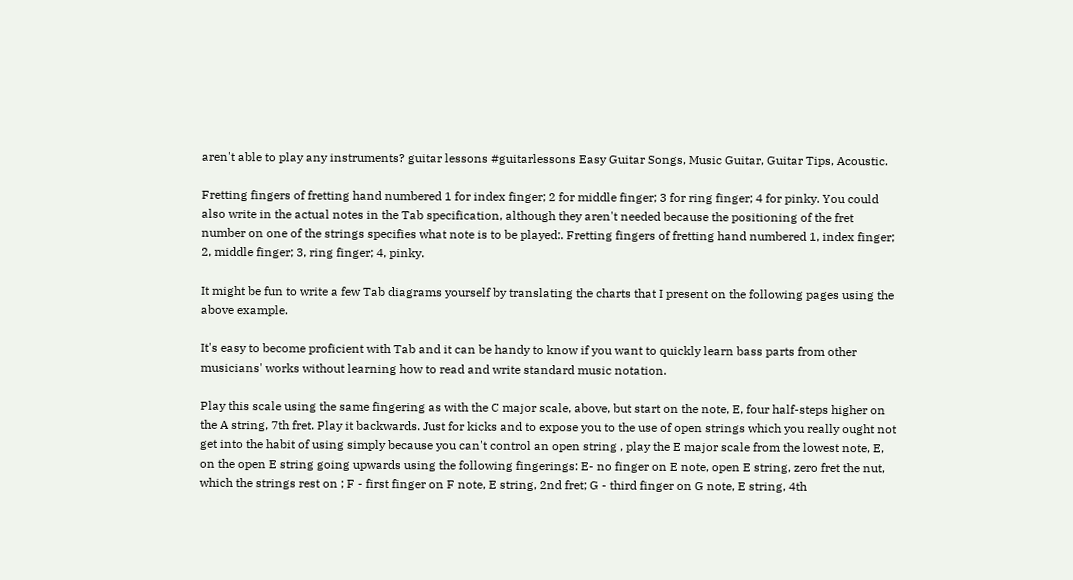aren't able to play any instruments? guitar lessons #guitarlessons Easy Guitar Songs, Music Guitar, Guitar Tips, Acoustic.

Fretting fingers of fretting hand numbered 1 for index finger; 2 for middle finger; 3 for ring finger; 4 for pinky. You could also write in the actual notes in the Tab specification, although they aren't needed because the positioning of the fret number on one of the strings specifies what note is to be played:. Fretting fingers of fretting hand numbered 1, index finger; 2, middle finger; 3, ring finger; 4, pinky.

It might be fun to write a few Tab diagrams yourself by translating the charts that I present on the following pages using the above example.

It's easy to become proficient with Tab and it can be handy to know if you want to quickly learn bass parts from other musicians' works without learning how to read and write standard music notation.

Play this scale using the same fingering as with the C major scale, above, but start on the note, E, four half-steps higher on the A string, 7th fret. Play it backwards. Just for kicks and to expose you to the use of open strings which you really ought not get into the habit of using simply because you can't control an open string , play the E major scale from the lowest note, E, on the open E string going upwards using the following fingerings: E- no finger on E note, open E string, zero fret the nut, which the strings rest on ; F - first finger on F note, E string, 2nd fret; G - third finger on G note, E string, 4th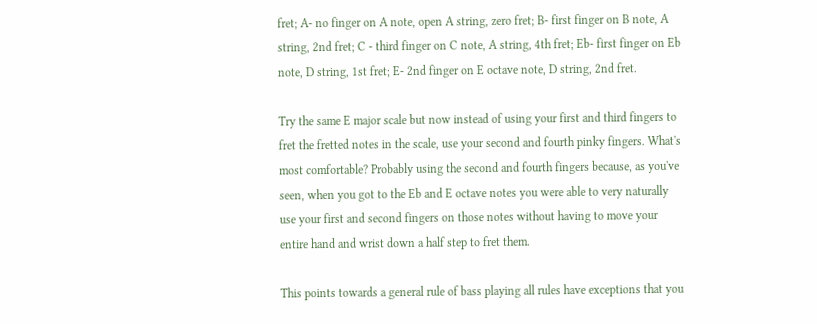fret; A- no finger on A note, open A string, zero fret; B- first finger on B note, A string, 2nd fret; C - third finger on C note, A string, 4th fret; Eb- first finger on Eb note, D string, 1st fret; E- 2nd finger on E octave note, D string, 2nd fret.

Try the same E major scale but now instead of using your first and third fingers to fret the fretted notes in the scale, use your second and fourth pinky fingers. What's most comfortable? Probably using the second and fourth fingers because, as you've seen, when you got to the Eb and E octave notes you were able to very naturally use your first and second fingers on those notes without having to move your entire hand and wrist down a half step to fret them.

This points towards a general rule of bass playing all rules have exceptions that you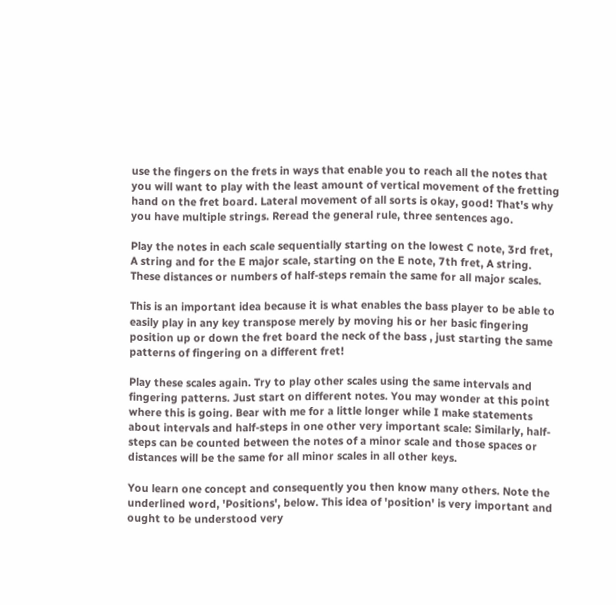use the fingers on the frets in ways that enable you to reach all the notes that you will want to play with the least amount of vertical movement of the fretting hand on the fret board. Lateral movement of all sorts is okay, good! That's why you have multiple strings. Reread the general rule, three sentences ago.

Play the notes in each scale sequentially starting on the lowest C note, 3rd fret, A string and for the E major scale, starting on the E note, 7th fret, A string. These distances or numbers of half-steps remain the same for all major scales.

This is an important idea because it is what enables the bass player to be able to easily play in any key transpose merely by moving his or her basic fingering position up or down the fret board the neck of the bass , just starting the same patterns of fingering on a different fret!

Play these scales again. Try to play other scales using the same intervals and fingering patterns. Just start on different notes. You may wonder at this point where this is going. Bear with me for a little longer while I make statements about intervals and half-steps in one other very important scale: Similarly, half-steps can be counted between the notes of a minor scale and those spaces or distances will be the same for all minor scales in all other keys.

You learn one concept and consequently you then know many others. Note the underlined word, 'Positions', below. This idea of 'position' is very important and ought to be understood very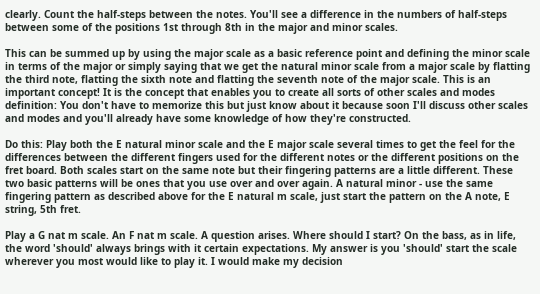clearly. Count the half-steps between the notes. You'll see a difference in the numbers of half-steps between some of the positions 1st through 8th in the major and minor scales.

This can be summed up by using the major scale as a basic reference point and defining the minor scale in terms of the major or simply saying that we get the natural minor scale from a major scale by flatting the third note, flatting the sixth note and flatting the seventh note of the major scale. This is an important concept! It is the concept that enables you to create all sorts of other scales and modes definition: You don't have to memorize this but just know about it because soon I'll discuss other scales and modes and you'll already have some knowledge of how they're constructed.

Do this: Play both the E natural minor scale and the E major scale several times to get the feel for the differences between the different fingers used for the different notes or the different positions on the fret board. Both scales start on the same note but their fingering patterns are a little different. These two basic patterns will be ones that you use over and over again. A natural minor - use the same fingering pattern as described above for the E natural m scale, just start the pattern on the A note, E string, 5th fret.

Play a G nat m scale. An F nat m scale. A question arises. Where should I start? On the bass, as in life, the word 'should' always brings with it certain expectations. My answer is you 'should' start the scale wherever you most would like to play it. I would make my decision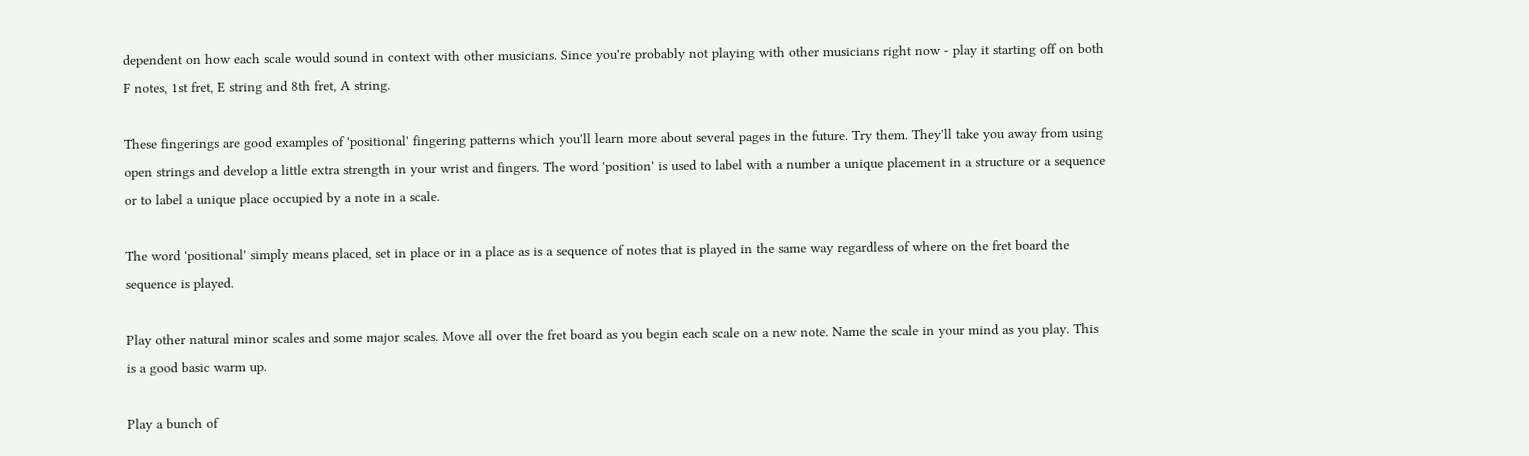dependent on how each scale would sound in context with other musicians. Since you're probably not playing with other musicians right now - play it starting off on both F notes, 1st fret, E string and 8th fret, A string.

These fingerings are good examples of 'positional' fingering patterns which you'll learn more about several pages in the future. Try them. They'll take you away from using open strings and develop a little extra strength in your wrist and fingers. The word 'position' is used to label with a number a unique placement in a structure or a sequence or to label a unique place occupied by a note in a scale.

The word 'positional' simply means placed, set in place or in a place as is a sequence of notes that is played in the same way regardless of where on the fret board the sequence is played.

Play other natural minor scales and some major scales. Move all over the fret board as you begin each scale on a new note. Name the scale in your mind as you play. This is a good basic warm up.

Play a bunch of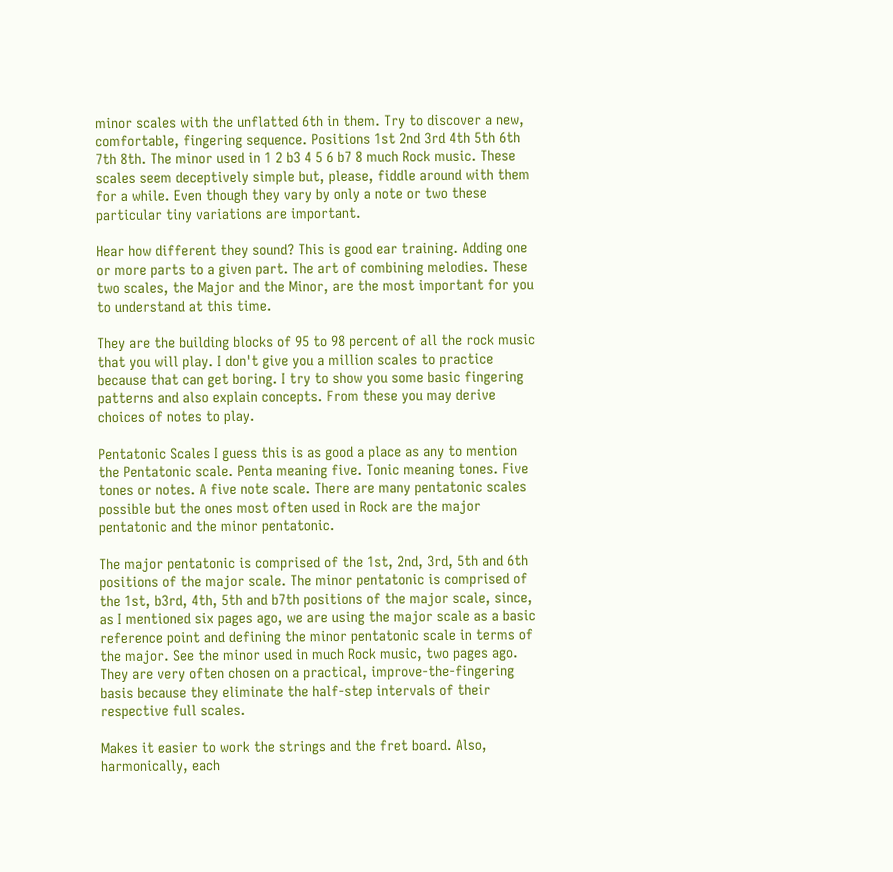minor scales with the unflatted 6th in them. Try to discover a new, comfortable, fingering sequence. Positions 1st 2nd 3rd 4th 5th 6th 7th 8th. The minor used in 1 2 b3 4 5 6 b7 8 much Rock music. These scales seem deceptively simple but, please, fiddle around with them for a while. Even though they vary by only a note or two these particular tiny variations are important.

Hear how different they sound? This is good ear training. Adding one or more parts to a given part. The art of combining melodies. These two scales, the Major and the Minor, are the most important for you to understand at this time.

They are the building blocks of 95 to 98 percent of all the rock music that you will play. I don't give you a million scales to practice because that can get boring. I try to show you some basic fingering patterns and also explain concepts. From these you may derive choices of notes to play.

Pentatonic Scales I guess this is as good a place as any to mention the Pentatonic scale. Penta meaning five. Tonic meaning tones. Five tones or notes. A five note scale. There are many pentatonic scales possible but the ones most often used in Rock are the major pentatonic and the minor pentatonic.

The major pentatonic is comprised of the 1st, 2nd, 3rd, 5th and 6th positions of the major scale. The minor pentatonic is comprised of the 1st, b3rd, 4th, 5th and b7th positions of the major scale, since, as I mentioned six pages ago, we are using the major scale as a basic reference point and defining the minor pentatonic scale in terms of the major. See the minor used in much Rock music, two pages ago. They are very often chosen on a practical, improve-the-fingering basis because they eliminate the half-step intervals of their respective full scales.

Makes it easier to work the strings and the fret board. Also, harmonically, each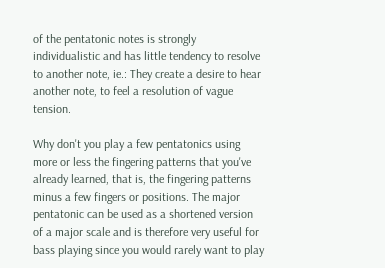of the pentatonic notes is strongly individualistic and has little tendency to resolve to another note, ie.: They create a desire to hear another note, to feel a resolution of vague tension.

Why don't you play a few pentatonics using more or less the fingering patterns that you've already learned, that is, the fingering patterns minus a few fingers or positions. The major pentatonic can be used as a shortened version of a major scale and is therefore very useful for bass playing since you would rarely want to play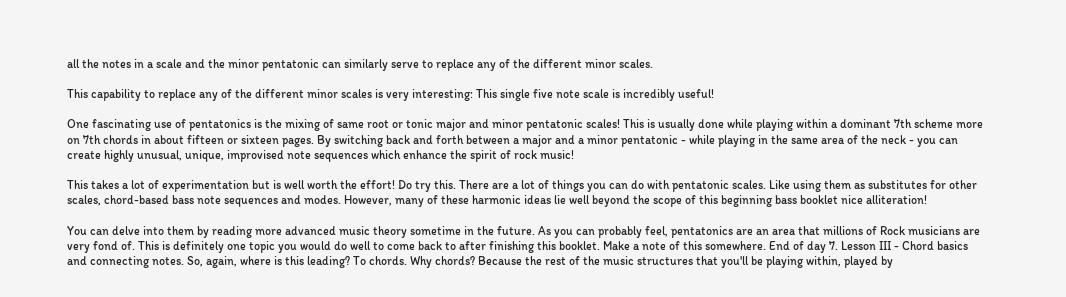all the notes in a scale and the minor pentatonic can similarly serve to replace any of the different minor scales.

This capability to replace any of the different minor scales is very interesting: This single five note scale is incredibly useful!

One fascinating use of pentatonics is the mixing of same root or tonic major and minor pentatonic scales! This is usually done while playing within a dominant 7th scheme more on 7th chords in about fifteen or sixteen pages. By switching back and forth between a major and a minor pentatonic - while playing in the same area of the neck - you can create highly unusual, unique, improvised note sequences which enhance the spirit of rock music!

This takes a lot of experimentation but is well worth the effort! Do try this. There are a lot of things you can do with pentatonic scales. Like using them as substitutes for other scales, chord-based bass note sequences and modes. However, many of these harmonic ideas lie well beyond the scope of this beginning bass booklet nice alliteration!

You can delve into them by reading more advanced music theory sometime in the future. As you can probably feel, pentatonics are an area that millions of Rock musicians are very fond of. This is definitely one topic you would do well to come back to after finishing this booklet. Make a note of this somewhere. End of day 7. Lesson III - Chord basics and connecting notes. So, again, where is this leading? To chords. Why chords? Because the rest of the music structures that you'll be playing within, played by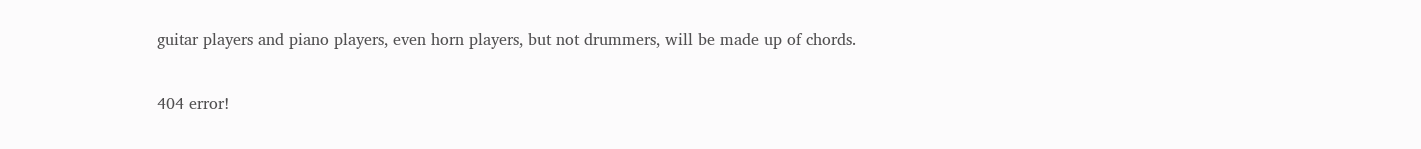guitar players and piano players, even horn players, but not drummers, will be made up of chords.

404 error!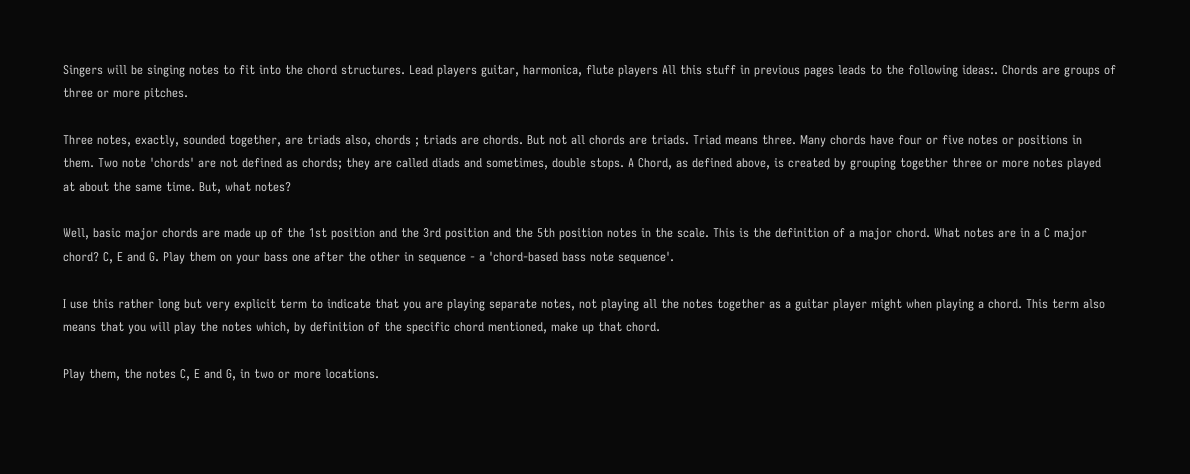Singers will be singing notes to fit into the chord structures. Lead players guitar, harmonica, flute players All this stuff in previous pages leads to the following ideas:. Chords are groups of three or more pitches.

Three notes, exactly, sounded together, are triads also, chords ; triads are chords. But not all chords are triads. Triad means three. Many chords have four or five notes or positions in them. Two note 'chords' are not defined as chords; they are called diads and sometimes, double stops. A Chord, as defined above, is created by grouping together three or more notes played at about the same time. But, what notes?

Well, basic major chords are made up of the 1st position and the 3rd position and the 5th position notes in the scale. This is the definition of a major chord. What notes are in a C major chord? C, E and G. Play them on your bass one after the other in sequence - a 'chord-based bass note sequence'.

I use this rather long but very explicit term to indicate that you are playing separate notes, not playing all the notes together as a guitar player might when playing a chord. This term also means that you will play the notes which, by definition of the specific chord mentioned, make up that chord.

Play them, the notes C, E and G, in two or more locations.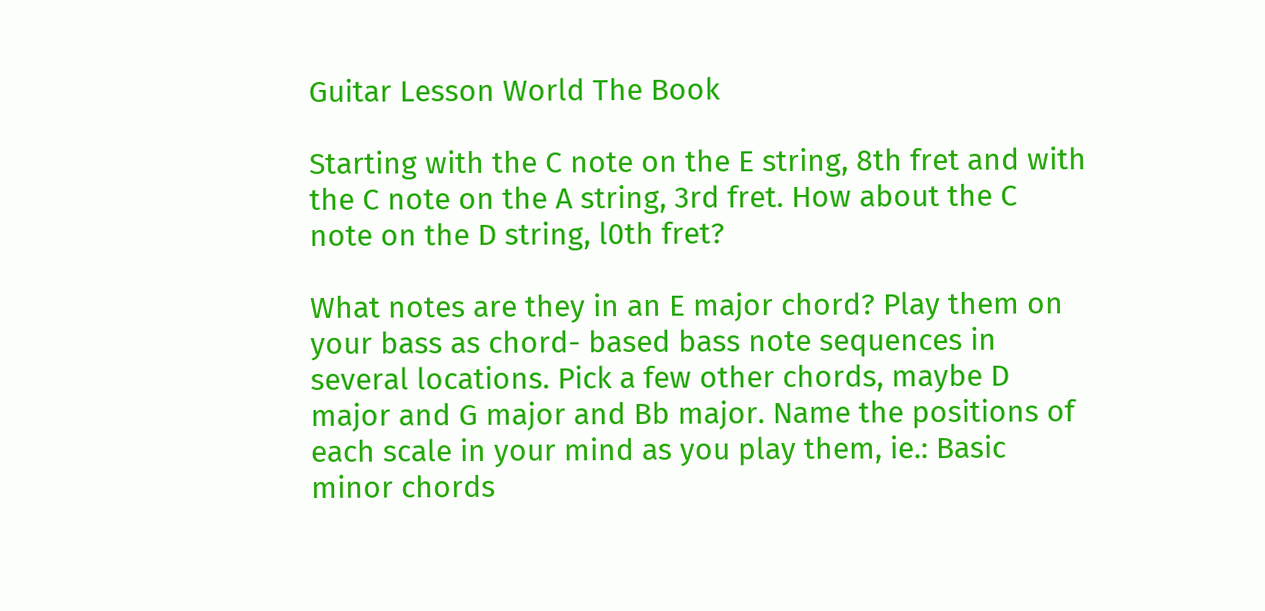Guitar Lesson World The Book

Starting with the C note on the E string, 8th fret and with the C note on the A string, 3rd fret. How about the C note on the D string, l0th fret?

What notes are they in an E major chord? Play them on your bass as chord- based bass note sequences in several locations. Pick a few other chords, maybe D major and G major and Bb major. Name the positions of each scale in your mind as you play them, ie.: Basic minor chords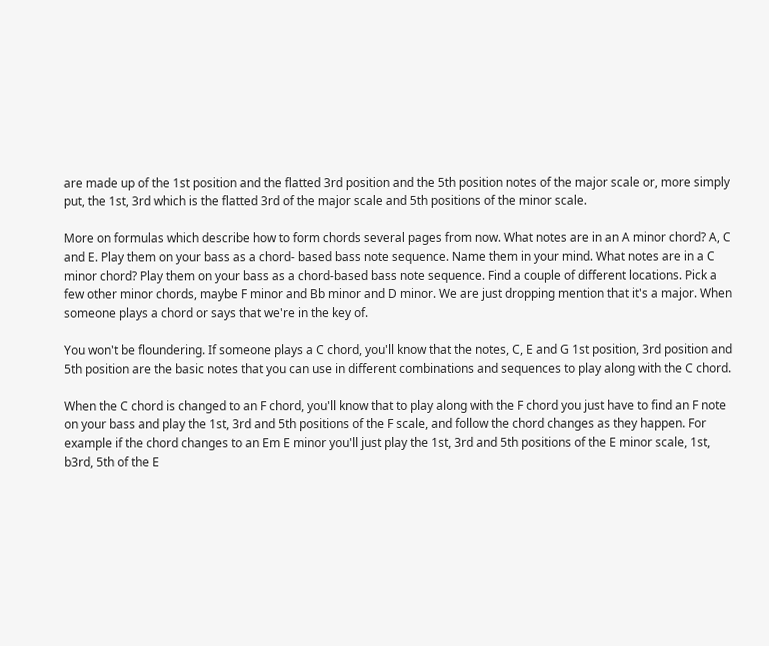are made up of the 1st position and the flatted 3rd position and the 5th position notes of the major scale or, more simply put, the 1st, 3rd which is the flatted 3rd of the major scale and 5th positions of the minor scale.

More on formulas which describe how to form chords several pages from now. What notes are in an A minor chord? A, C and E. Play them on your bass as a chord- based bass note sequence. Name them in your mind. What notes are in a C minor chord? Play them on your bass as a chord-based bass note sequence. Find a couple of different locations. Pick a few other minor chords, maybe F minor and Bb minor and D minor. We are just dropping mention that it's a major. When someone plays a chord or says that we're in the key of.

You won't be floundering. If someone plays a C chord, you'll know that the notes, C, E and G 1st position, 3rd position and 5th position are the basic notes that you can use in different combinations and sequences to play along with the C chord.

When the C chord is changed to an F chord, you'll know that to play along with the F chord you just have to find an F note on your bass and play the 1st, 3rd and 5th positions of the F scale, and follow the chord changes as they happen. For example if the chord changes to an Em E minor you'll just play the 1st, 3rd and 5th positions of the E minor scale, 1st, b3rd, 5th of the E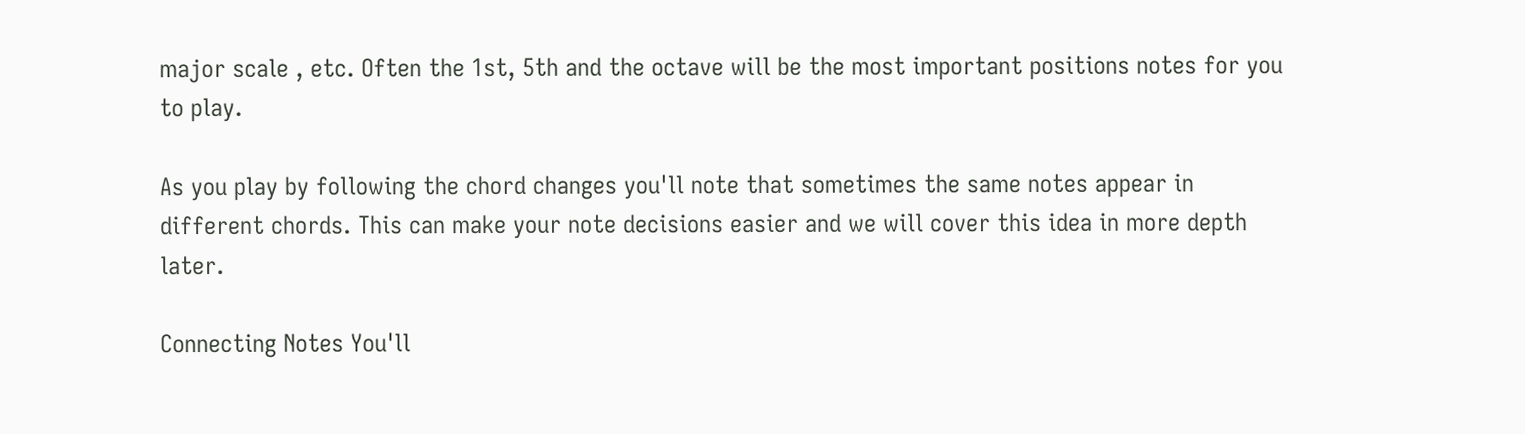major scale , etc. Often the 1st, 5th and the octave will be the most important positions notes for you to play.

As you play by following the chord changes you'll note that sometimes the same notes appear in different chords. This can make your note decisions easier and we will cover this idea in more depth later.

Connecting Notes You'll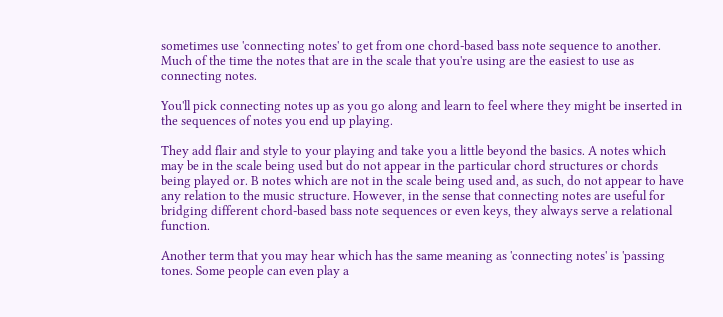sometimes use 'connecting notes' to get from one chord-based bass note sequence to another. Much of the time the notes that are in the scale that you're using are the easiest to use as connecting notes.

You'll pick connecting notes up as you go along and learn to feel where they might be inserted in the sequences of notes you end up playing.

They add flair and style to your playing and take you a little beyond the basics. A notes which may be in the scale being used but do not appear in the particular chord structures or chords being played or. B notes which are not in the scale being used and, as such, do not appear to have any relation to the music structure. However, in the sense that connecting notes are useful for bridging different chord-based bass note sequences or even keys, they always serve a relational function.

Another term that you may hear which has the same meaning as 'connecting notes' is 'passing tones. Some people can even play a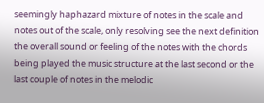seemingly haphazard mixture of notes in the scale and notes out of the scale, only resolving see the next definition the overall sound or feeling of the notes with the chords being played the music structure at the last second or the last couple of notes in the melodic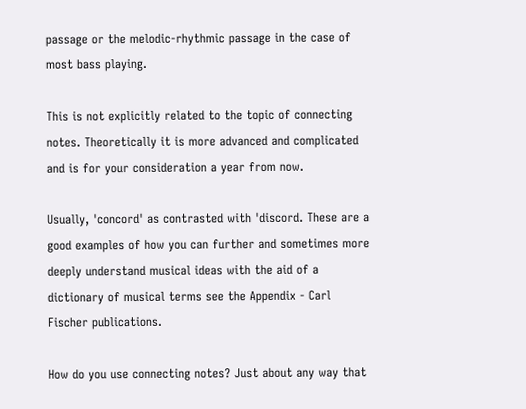passage or the melodic-rhythmic passage in the case of most bass playing.

This is not explicitly related to the topic of connecting notes. Theoretically it is more advanced and complicated and is for your consideration a year from now.

Usually, 'concord' as contrasted with 'discord. These are a good examples of how you can further and sometimes more deeply understand musical ideas with the aid of a dictionary of musical terms see the Appendix - Carl Fischer publications.

How do you use connecting notes? Just about any way that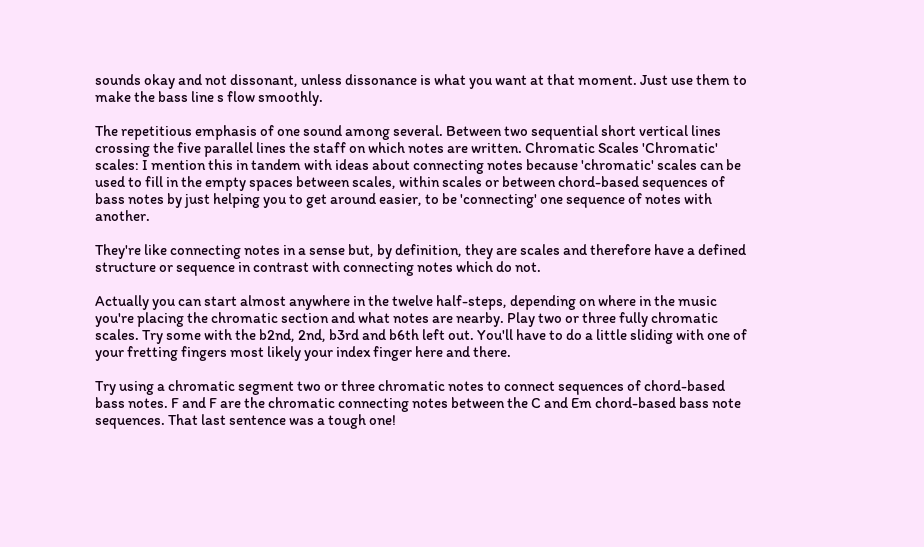sounds okay and not dissonant, unless dissonance is what you want at that moment. Just use them to make the bass line s flow smoothly.

The repetitious emphasis of one sound among several. Between two sequential short vertical lines crossing the five parallel lines the staff on which notes are written. Chromatic Scales 'Chromatic' scales: I mention this in tandem with ideas about connecting notes because 'chromatic' scales can be used to fill in the empty spaces between scales, within scales or between chord-based sequences of bass notes by just helping you to get around easier, to be 'connecting' one sequence of notes with another.

They're like connecting notes in a sense but, by definition, they are scales and therefore have a defined structure or sequence in contrast with connecting notes which do not.

Actually you can start almost anywhere in the twelve half-steps, depending on where in the music you're placing the chromatic section and what notes are nearby. Play two or three fully chromatic scales. Try some with the b2nd, 2nd, b3rd and b6th left out. You'll have to do a little sliding with one of your fretting fingers most likely your index finger here and there.

Try using a chromatic segment two or three chromatic notes to connect sequences of chord-based bass notes. F and F are the chromatic connecting notes between the C and Em chord-based bass note sequences. That last sentence was a tough one!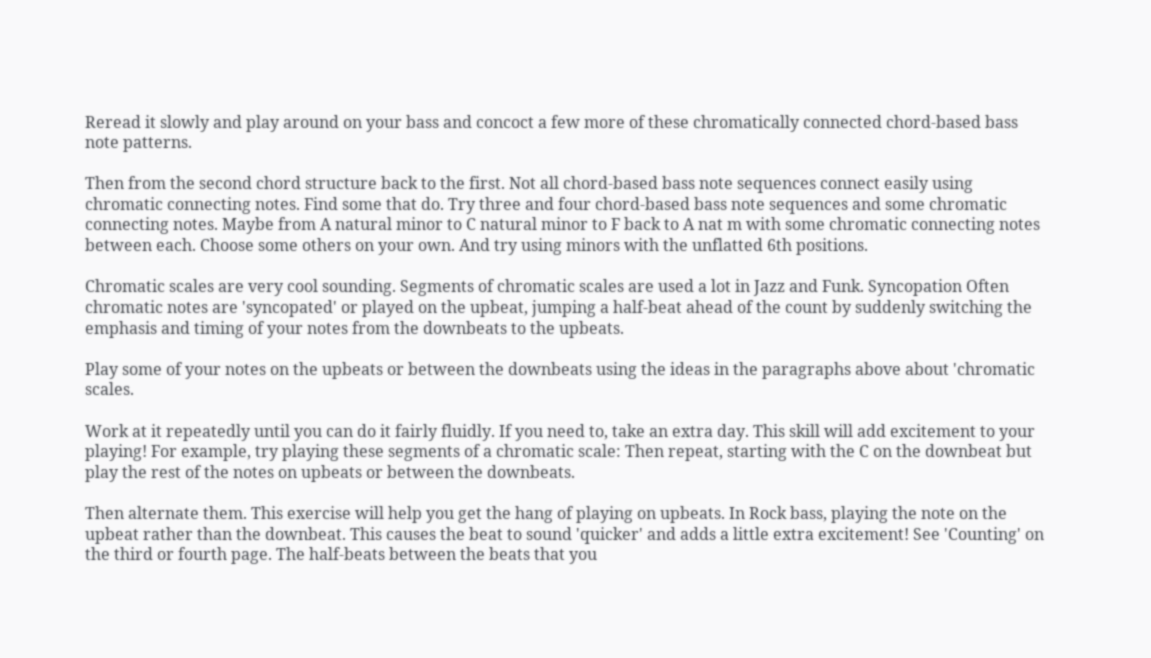Reread it slowly and play around on your bass and concoct a few more of these chromatically connected chord-based bass note patterns.

Then from the second chord structure back to the first. Not all chord-based bass note sequences connect easily using chromatic connecting notes. Find some that do. Try three and four chord-based bass note sequences and some chromatic connecting notes. Maybe from A natural minor to C natural minor to F back to A nat m with some chromatic connecting notes between each. Choose some others on your own. And try using minors with the unflatted 6th positions.

Chromatic scales are very cool sounding. Segments of chromatic scales are used a lot in Jazz and Funk. Syncopation Often chromatic notes are 'syncopated' or played on the upbeat, jumping a half-beat ahead of the count by suddenly switching the emphasis and timing of your notes from the downbeats to the upbeats.

Play some of your notes on the upbeats or between the downbeats using the ideas in the paragraphs above about 'chromatic scales.

Work at it repeatedly until you can do it fairly fluidly. If you need to, take an extra day. This skill will add excitement to your playing! For example, try playing these segments of a chromatic scale: Then repeat, starting with the C on the downbeat but play the rest of the notes on upbeats or between the downbeats.

Then alternate them. This exercise will help you get the hang of playing on upbeats. In Rock bass, playing the note on the upbeat rather than the downbeat. This causes the beat to sound 'quicker' and adds a little extra excitement! See 'Counting' on the third or fourth page. The half-beats between the beats that you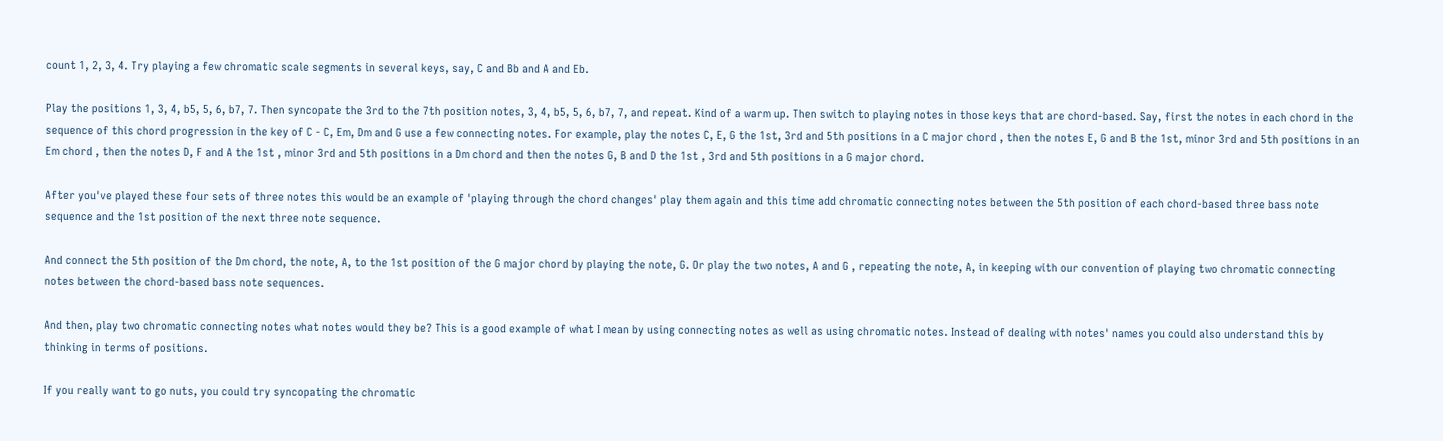count 1, 2, 3, 4. Try playing a few chromatic scale segments in several keys, say, C and Bb and A and Eb.

Play the positions 1, 3, 4, b5, 5, 6, b7, 7. Then syncopate the 3rd to the 7th position notes, 3, 4, b5, 5, 6, b7, 7, and repeat. Kind of a warm up. Then switch to playing notes in those keys that are chord-based. Say, first the notes in each chord in the sequence of this chord progression in the key of C - C, Em, Dm and G use a few connecting notes. For example, play the notes C, E, G the 1st, 3rd and 5th positions in a C major chord , then the notes E, G and B the 1st, minor 3rd and 5th positions in an Em chord , then the notes D, F and A the 1st , minor 3rd and 5th positions in a Dm chord and then the notes G, B and D the 1st , 3rd and 5th positions in a G major chord.

After you've played these four sets of three notes this would be an example of 'playing through the chord changes' play them again and this time add chromatic connecting notes between the 5th position of each chord-based three bass note sequence and the 1st position of the next three note sequence.

And connect the 5th position of the Dm chord, the note, A, to the 1st position of the G major chord by playing the note, G. Or play the two notes, A and G , repeating the note, A, in keeping with our convention of playing two chromatic connecting notes between the chord-based bass note sequences.

And then, play two chromatic connecting notes what notes would they be? This is a good example of what I mean by using connecting notes as well as using chromatic notes. Instead of dealing with notes' names you could also understand this by thinking in terms of positions.

If you really want to go nuts, you could try syncopating the chromatic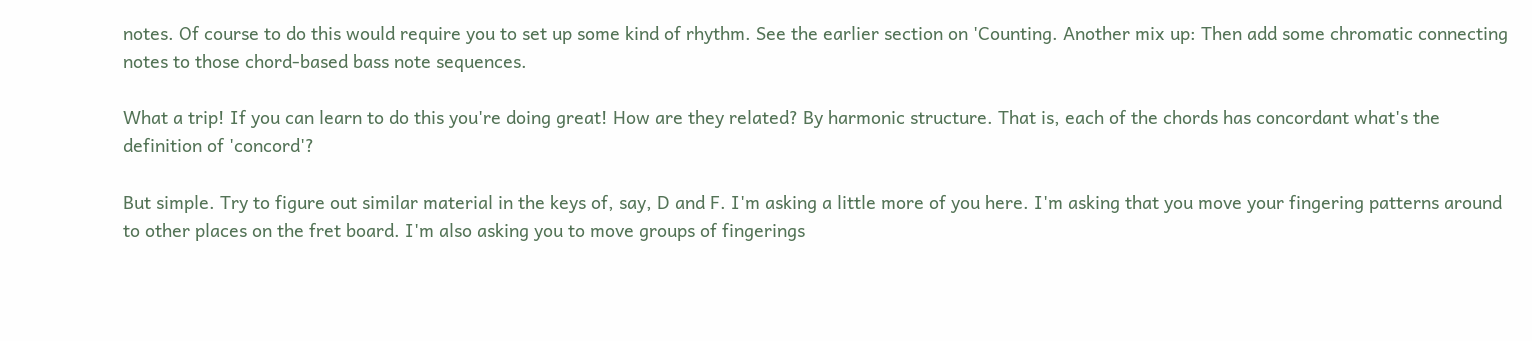notes. Of course to do this would require you to set up some kind of rhythm. See the earlier section on 'Counting. Another mix up: Then add some chromatic connecting notes to those chord-based bass note sequences.

What a trip! If you can learn to do this you're doing great! How are they related? By harmonic structure. That is, each of the chords has concordant what's the definition of 'concord'?

But simple. Try to figure out similar material in the keys of, say, D and F. I'm asking a little more of you here. I'm asking that you move your fingering patterns around to other places on the fret board. I'm also asking you to move groups of fingerings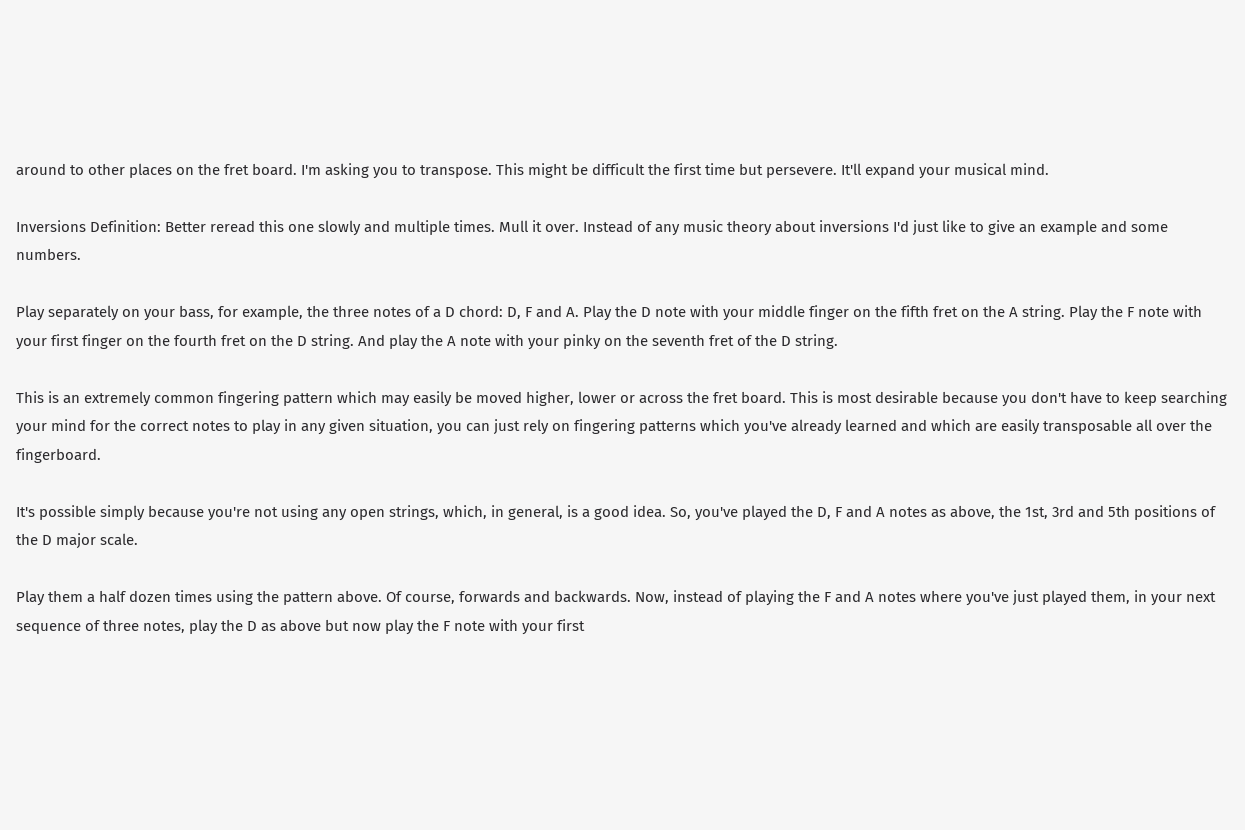around to other places on the fret board. I'm asking you to transpose. This might be difficult the first time but persevere. It'll expand your musical mind.

Inversions Definition: Better reread this one slowly and multiple times. Mull it over. Instead of any music theory about inversions I'd just like to give an example and some numbers.

Play separately on your bass, for example, the three notes of a D chord: D, F and A. Play the D note with your middle finger on the fifth fret on the A string. Play the F note with your first finger on the fourth fret on the D string. And play the A note with your pinky on the seventh fret of the D string.

This is an extremely common fingering pattern which may easily be moved higher, lower or across the fret board. This is most desirable because you don't have to keep searching your mind for the correct notes to play in any given situation, you can just rely on fingering patterns which you've already learned and which are easily transposable all over the fingerboard.

It's possible simply because you're not using any open strings, which, in general, is a good idea. So, you've played the D, F and A notes as above, the 1st, 3rd and 5th positions of the D major scale.

Play them a half dozen times using the pattern above. Of course, forwards and backwards. Now, instead of playing the F and A notes where you've just played them, in your next sequence of three notes, play the D as above but now play the F note with your first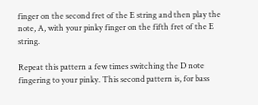finger on the second fret of the E string and then play the note, A, with your pinky finger on the fifth fret of the E string.

Repeat this pattern a few times switching the D note fingering to your pinky. This second pattern is, for bass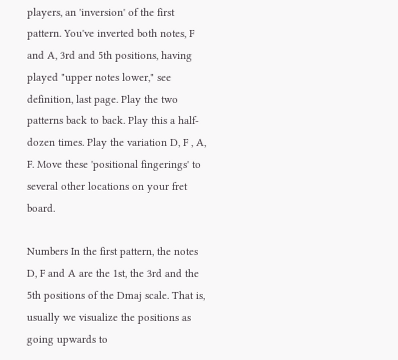players, an 'inversion' of the first pattern. You've inverted both notes, F and A, 3rd and 5th positions, having played "upper notes lower," see definition, last page. Play the two patterns back to back. Play this a half-dozen times. Play the variation D, F , A, F. Move these 'positional fingerings' to several other locations on your fret board.

Numbers In the first pattern, the notes D, F and A are the 1st, the 3rd and the 5th positions of the Dmaj scale. That is, usually we visualize the positions as going upwards to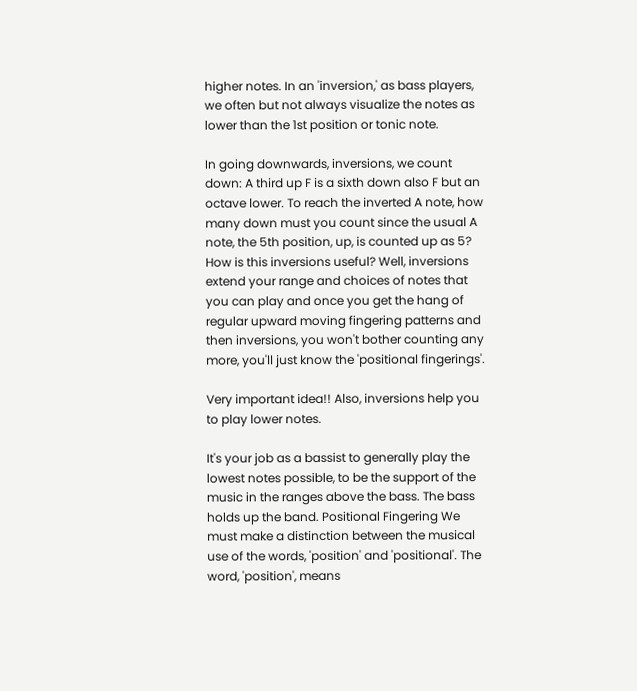higher notes. In an 'inversion,' as bass players, we often but not always visualize the notes as lower than the 1st position or tonic note.

In going downwards, inversions, we count down: A third up F is a sixth down also F but an octave lower. To reach the inverted A note, how many down must you count since the usual A note, the 5th position, up, is counted up as 5? How is this inversions useful? Well, inversions extend your range and choices of notes that you can play and once you get the hang of regular upward moving fingering patterns and then inversions, you won't bother counting any more, you'll just know the 'positional fingerings'.

Very important idea!! Also, inversions help you to play lower notes.

It's your job as a bassist to generally play the lowest notes possible, to be the support of the music in the ranges above the bass. The bass holds up the band. Positional Fingering We must make a distinction between the musical use of the words, 'position' and 'positional'. The word, 'position', means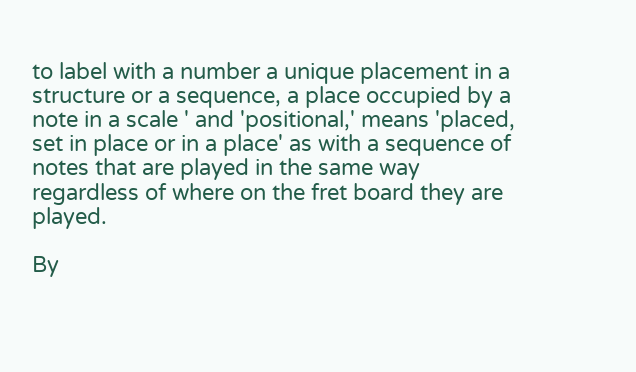to label with a number a unique placement in a structure or a sequence, a place occupied by a note in a scale ' and 'positional,' means 'placed, set in place or in a place' as with a sequence of notes that are played in the same way regardless of where on the fret board they are played.

By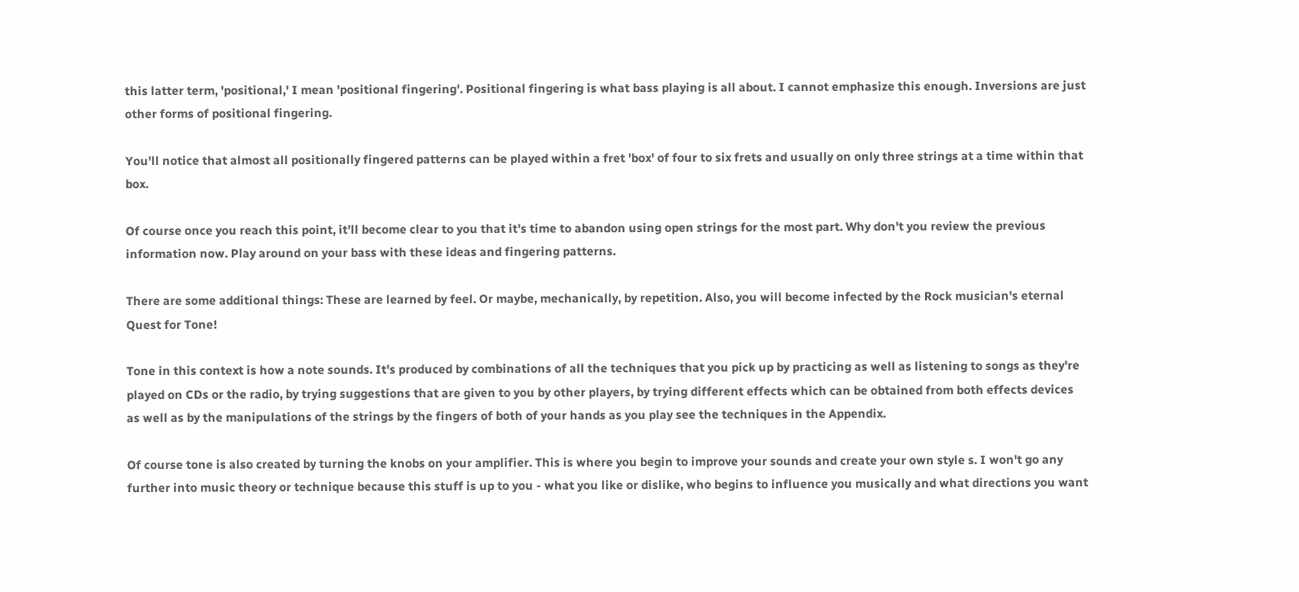this latter term, 'positional,' I mean 'positional fingering'. Positional fingering is what bass playing is all about. I cannot emphasize this enough. Inversions are just other forms of positional fingering.

You'll notice that almost all positionally fingered patterns can be played within a fret 'box' of four to six frets and usually on only three strings at a time within that box.

Of course once you reach this point, it'll become clear to you that it's time to abandon using open strings for the most part. Why don't you review the previous information now. Play around on your bass with these ideas and fingering patterns.

There are some additional things: These are learned by feel. Or maybe, mechanically, by repetition. Also, you will become infected by the Rock musician's eternal Quest for Tone!

Tone in this context is how a note sounds. It's produced by combinations of all the techniques that you pick up by practicing as well as listening to songs as they're played on CDs or the radio, by trying suggestions that are given to you by other players, by trying different effects which can be obtained from both effects devices as well as by the manipulations of the strings by the fingers of both of your hands as you play see the techniques in the Appendix.

Of course tone is also created by turning the knobs on your amplifier. This is where you begin to improve your sounds and create your own style s. I won't go any further into music theory or technique because this stuff is up to you - what you like or dislike, who begins to influence you musically and what directions you want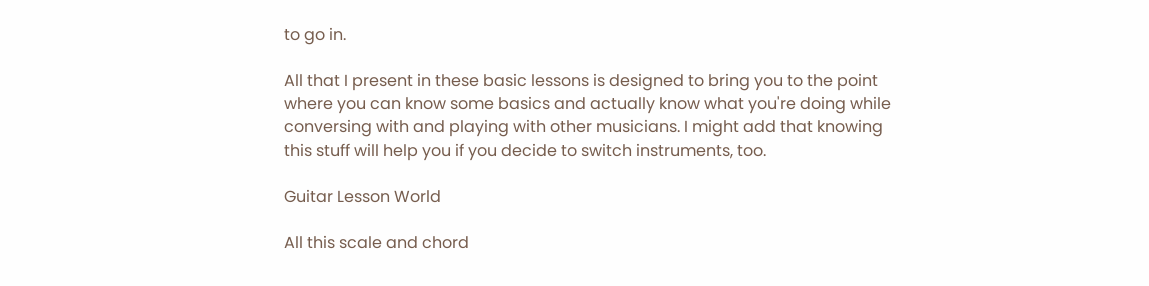to go in.

All that I present in these basic lessons is designed to bring you to the point where you can know some basics and actually know what you're doing while conversing with and playing with other musicians. I might add that knowing this stuff will help you if you decide to switch instruments, too.

Guitar Lesson World

All this scale and chord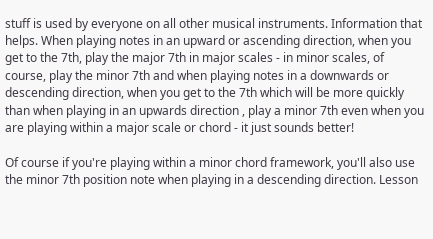stuff is used by everyone on all other musical instruments. Information that helps. When playing notes in an upward or ascending direction, when you get to the 7th, play the major 7th in major scales - in minor scales, of course, play the minor 7th and when playing notes in a downwards or descending direction, when you get to the 7th which will be more quickly than when playing in an upwards direction , play a minor 7th even when you are playing within a major scale or chord - it just sounds better!

Of course if you're playing within a minor chord framework, you'll also use the minor 7th position note when playing in a descending direction. Lesson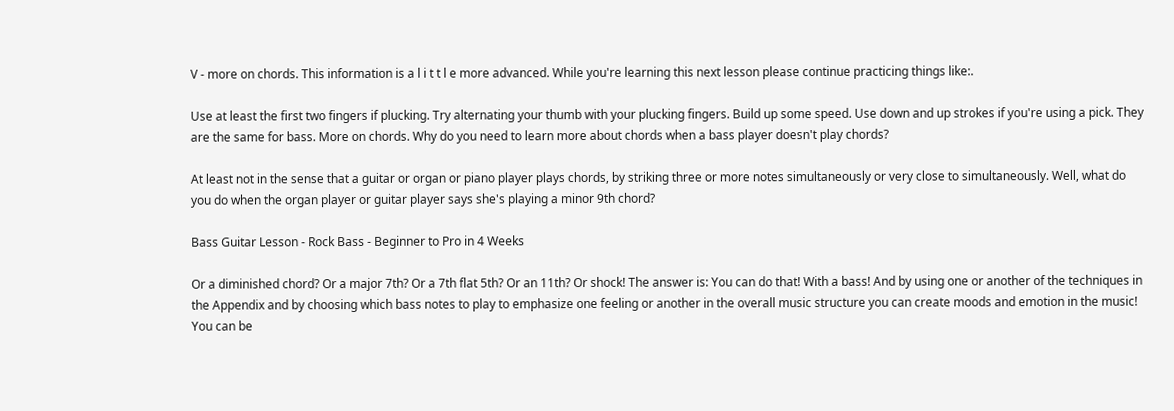V - more on chords. This information is a l i t t l e more advanced. While you're learning this next lesson please continue practicing things like:.

Use at least the first two fingers if plucking. Try alternating your thumb with your plucking fingers. Build up some speed. Use down and up strokes if you're using a pick. They are the same for bass. More on chords. Why do you need to learn more about chords when a bass player doesn't play chords?

At least not in the sense that a guitar or organ or piano player plays chords, by striking three or more notes simultaneously or very close to simultaneously. Well, what do you do when the organ player or guitar player says she's playing a minor 9th chord?

Bass Guitar Lesson - Rock Bass - Beginner to Pro in 4 Weeks

Or a diminished chord? Or a major 7th? Or a 7th flat 5th? Or an 11th? Or shock! The answer is: You can do that! With a bass! And by using one or another of the techniques in the Appendix and by choosing which bass notes to play to emphasize one feeling or another in the overall music structure you can create moods and emotion in the music! You can be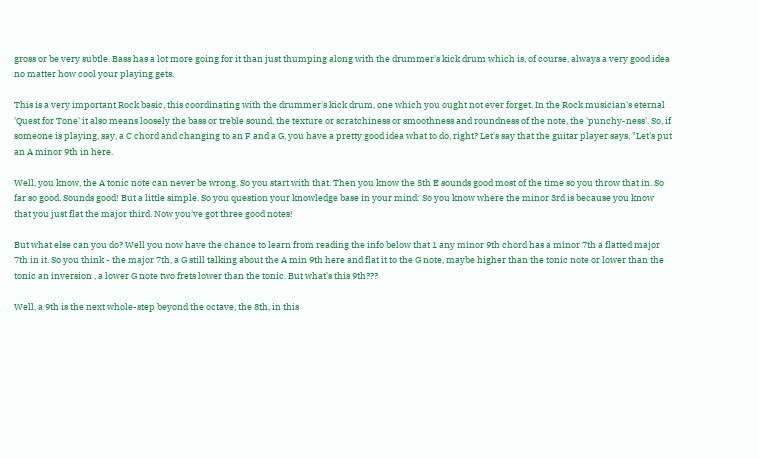gross or be very subtle. Bass has a lot more going for it than just thumping along with the drummer's kick drum which is, of course, always a very good idea no matter how cool your playing gets.

This is a very important Rock basic, this coordinating with the drummer's kick drum, one which you ought not ever forget. In the Rock musician's eternal 'Quest for Tone' it also means loosely the bass or treble sound, the texture or scratchiness or smoothness and roundness of the note, the 'punchy-ness'. So, if someone is playing, say, a C chord and changing to an F and a G, you have a pretty good idea what to do, right? Let's say that the guitar player says, "Let's put an A minor 9th in here.

Well, you know, the A tonic note can never be wrong. So you start with that. Then you know the 5th E sounds good most of the time so you throw that in. So far so good. Sounds good! But a little simple. So you question your knowledge base in your mind: So you know where the minor 3rd is because you know that you just flat the major third. Now you've got three good notes!

But what else can you do? Well you now have the chance to learn from reading the info below that 1 any minor 9th chord has a minor 7th a flatted major 7th in it. So you think - the major 7th, a G still talking about the A min 9th here and flat it to the G note, maybe higher than the tonic note or lower than the tonic an inversion , a lower G note two frets lower than the tonic. But what's this 9th???

Well, a 9th is the next whole-step beyond the octave, the 8th, in this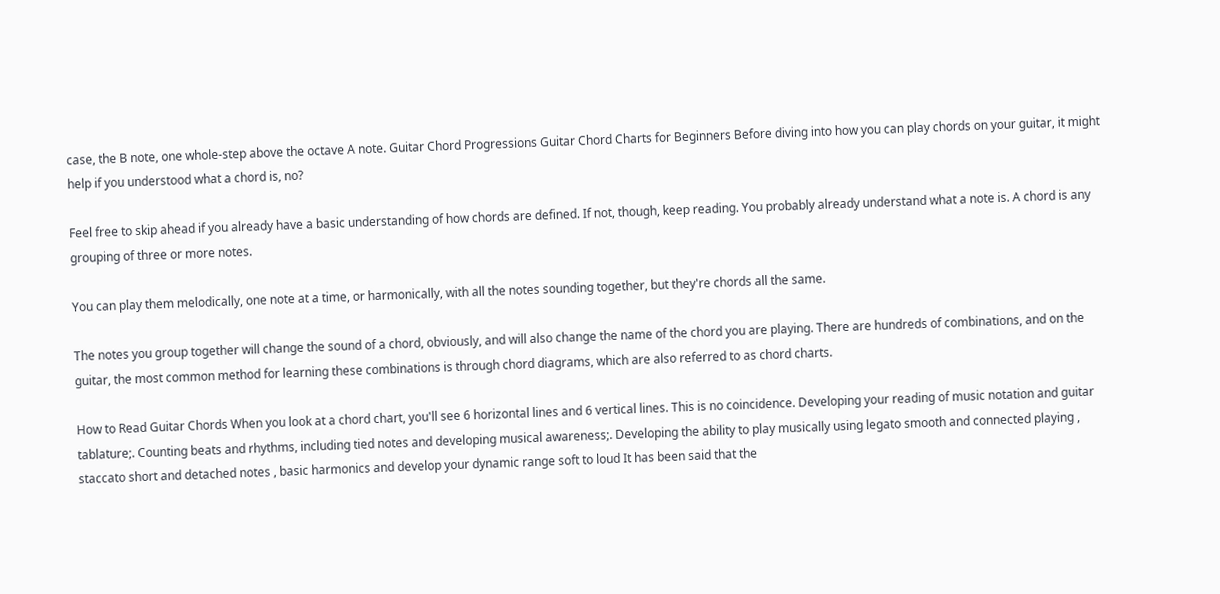case, the B note, one whole-step above the octave A note. Guitar Chord Progressions Guitar Chord Charts for Beginners Before diving into how you can play chords on your guitar, it might help if you understood what a chord is, no?

Feel free to skip ahead if you already have a basic understanding of how chords are defined. If not, though, keep reading. You probably already understand what a note is. A chord is any grouping of three or more notes.

You can play them melodically, one note at a time, or harmonically, with all the notes sounding together, but they're chords all the same.

The notes you group together will change the sound of a chord, obviously, and will also change the name of the chord you are playing. There are hundreds of combinations, and on the guitar, the most common method for learning these combinations is through chord diagrams, which are also referred to as chord charts.

How to Read Guitar Chords When you look at a chord chart, you'll see 6 horizontal lines and 6 vertical lines. This is no coincidence. Developing your reading of music notation and guitar tablature;. Counting beats and rhythms, including tied notes and developing musical awareness;. Developing the ability to play musically using legato smooth and connected playing , staccato short and detached notes , basic harmonics and develop your dynamic range soft to loud It has been said that the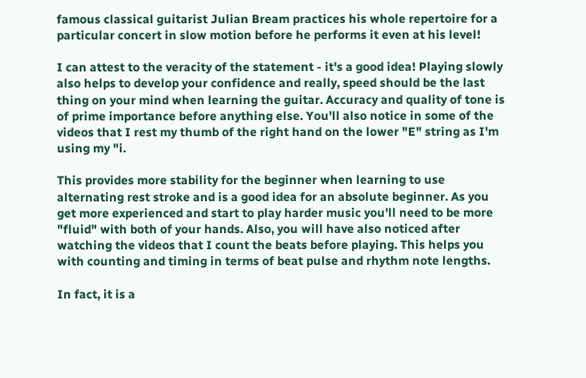famous classical guitarist Julian Bream practices his whole repertoire for a particular concert in slow motion before he performs it even at his level!

I can attest to the veracity of the statement - it's a good idea! Playing slowly also helps to develop your confidence and really, speed should be the last thing on your mind when learning the guitar. Accuracy and quality of tone is of prime importance before anything else. You'll also notice in some of the videos that I rest my thumb of the right hand on the lower "E" string as I'm using my "i.

This provides more stability for the beginner when learning to use alternating rest stroke and is a good idea for an absolute beginner. As you get more experienced and start to play harder music you'll need to be more "fluid" with both of your hands. Also, you will have also noticed after watching the videos that I count the beats before playing. This helps you with counting and timing in terms of beat pulse and rhythm note lengths.

In fact, it is a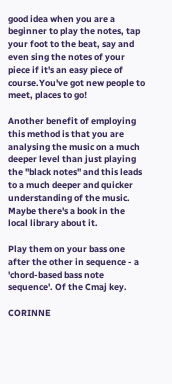good idea when you are a beginner to play the notes, tap your foot to the beat, say and even sing the notes of your piece if it's an easy piece of course.You've got new people to meet, places to go!

Another benefit of employing this method is that you are analysing the music on a much deeper level than just playing the "black notes" and this leads to a much deeper and quicker understanding of the music. Maybe there's a book in the local library about it.

Play them on your bass one after the other in sequence - a 'chord-based bass note sequence'. Of the Cmaj key.

CORINNE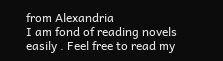from Alexandria
I am fond of reading novels easily . Feel free to read my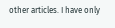other articles. I have only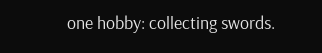one hobby: collecting swords.